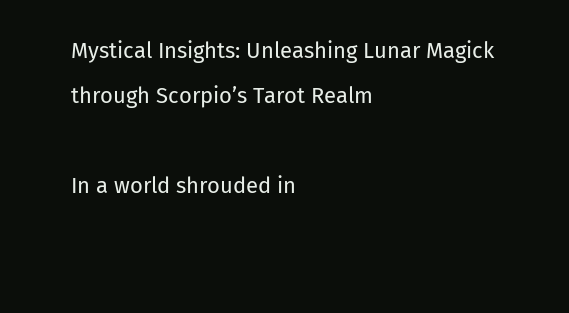Mystical Insights: Unleashing Lunar Magick through Scorpio’s Tarot Realm

In a world shrouded in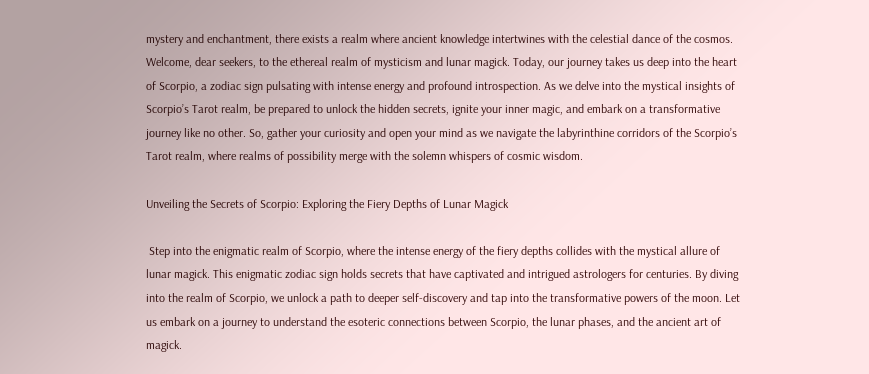mystery and enchantment, there exists a realm where ancient knowledge intertwines with the celestial dance of the cosmos. Welcome, dear seekers, to the ethereal realm of mysticism and lunar magick. Today, our journey takes us deep into the heart of Scorpio, a zodiac sign pulsating with intense energy and profound introspection. As we delve into the mystical insights of Scorpio’s Tarot realm, be prepared to unlock the hidden secrets, ignite your inner magic, and embark on a transformative journey like no other. So, gather your curiosity and open your mind as we navigate the labyrinthine corridors of the Scorpio’s Tarot realm, where realms of possibility merge with the solemn whispers of cosmic wisdom.

Unveiling the Secrets of Scorpio: Exploring the Fiery Depths of Lunar Magick

 Step into the enigmatic realm of Scorpio, where the intense energy of the fiery depths collides with the mystical allure of lunar magick. This enigmatic zodiac sign holds secrets that have captivated and intrigued astrologers for centuries. By diving into the realm of Scorpio, we unlock a path to deeper self-discovery and tap into the transformative powers of the moon. Let us embark on a journey to understand the esoteric connections between Scorpio, the lunar phases, and the ancient art of magick.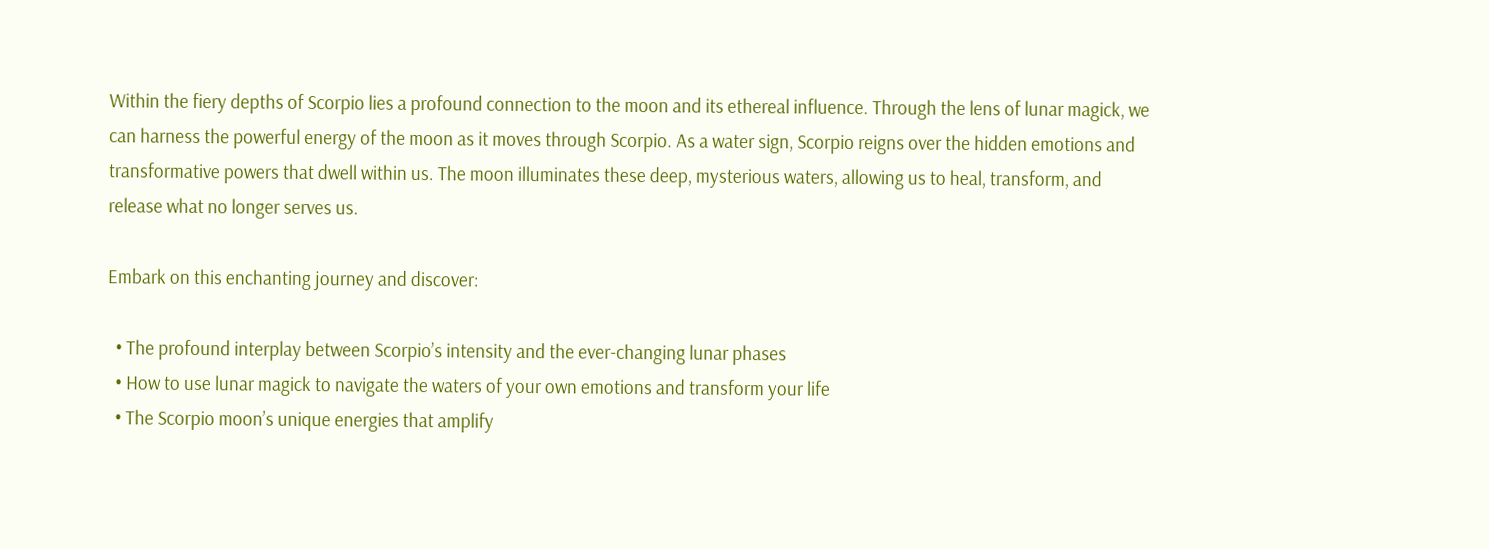Within the fiery depths of Scorpio lies a profound connection to the moon and its ethereal influence. Through the lens of lunar magick, we can harness the powerful energy of the moon as it moves through Scorpio. As a water sign, Scorpio reigns over the hidden emotions and transformative powers that dwell within us. The moon illuminates these deep, mysterious waters, allowing us to heal, transform, and release what no longer serves us.

Embark on this enchanting journey and discover:

  • The profound interplay between Scorpio’s intensity and the ever-changing lunar phases
  • How to use lunar magick to navigate the waters of your own emotions and transform your life
  • The Scorpio moon’s unique energies that amplify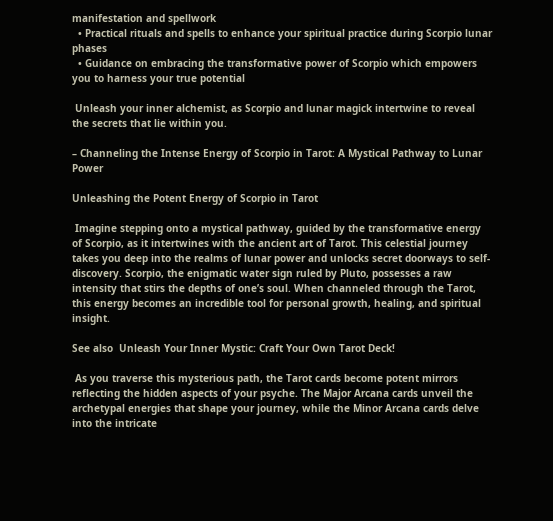manifestation and spellwork
  • Practical rituals and spells to enhance your spiritual practice during Scorpio lunar phases
  • Guidance on embracing the transformative power of Scorpio which empowers you to harness your true potential

 Unleash your inner alchemist, as Scorpio and lunar magick intertwine to reveal the secrets that lie within you.

– Channeling the Intense Energy of Scorpio in Tarot: A Mystical Pathway to Lunar Power

Unleashing the Potent Energy of Scorpio in Tarot

 Imagine stepping onto a mystical pathway, guided by the transformative energy of Scorpio, as it intertwines with the ancient art of Tarot. This celestial journey takes you deep into the realms of lunar power and unlocks secret doorways to self-discovery. Scorpio, the enigmatic water sign ruled by Pluto, possesses a raw intensity that stirs the depths of one’s soul. When channeled through the Tarot, this energy becomes an incredible tool for personal growth, healing, and spiritual insight.

See also  Unleash Your Inner Mystic: Craft Your Own Tarot Deck!

 As you traverse this mysterious path, the Tarot cards become potent mirrors reflecting the hidden aspects of your psyche. The Major Arcana cards unveil the archetypal energies that shape your journey, while the Minor Arcana cards delve into the intricate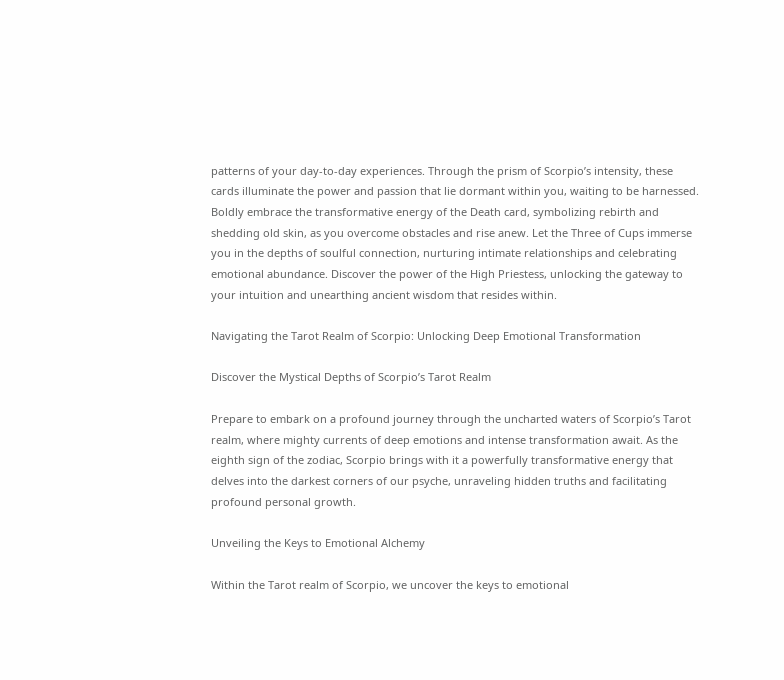patterns of your day-to-day experiences. Through the prism of Scorpio’s intensity, these cards illuminate the power and passion that lie dormant within you, waiting to be harnessed. Boldly embrace the transformative energy of the Death card, symbolizing rebirth and shedding old skin, as you overcome obstacles and rise anew. Let the Three of Cups immerse you in the depths of soulful connection, nurturing intimate relationships and celebrating emotional abundance. Discover the power of the High Priestess, unlocking the gateway to your intuition and unearthing ancient wisdom that resides within.

Navigating the Tarot Realm of Scorpio: Unlocking Deep Emotional Transformation

Discover the Mystical Depths of Scorpio’s Tarot Realm

Prepare to embark on a profound journey through the uncharted waters of Scorpio’s Tarot realm, where mighty currents of deep emotions and intense transformation await. As the eighth sign of the zodiac, Scorpio brings with it a powerfully transformative energy that delves into the darkest corners of our psyche, unraveling hidden truths and facilitating profound personal growth.

Unveiling the Keys to Emotional Alchemy

Within the Tarot realm of Scorpio, we uncover the keys to emotional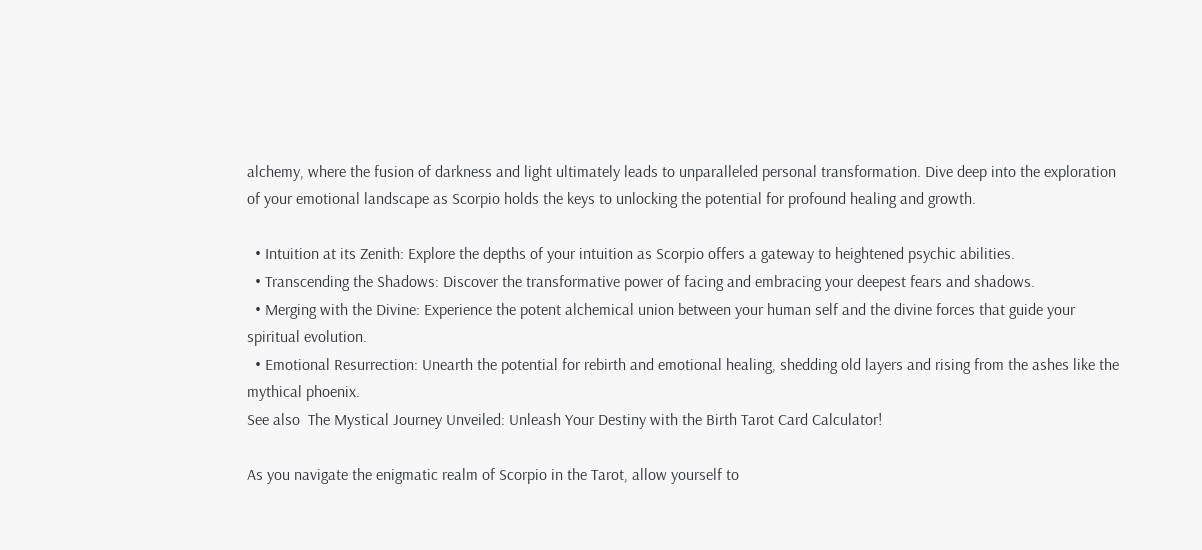alchemy, where the fusion of darkness and light ultimately leads to unparalleled personal transformation. Dive deep into the exploration of your emotional landscape as Scorpio holds the keys to unlocking the potential for profound healing and growth.

  • Intuition at its Zenith: Explore the depths of your intuition as Scorpio offers a gateway to heightened psychic abilities.
  • Transcending the Shadows: Discover the transformative power of facing and embracing your deepest fears and shadows.
  • Merging with the Divine: Experience the potent alchemical union between your human self and the divine forces that guide your spiritual evolution.
  • Emotional Resurrection: Unearth the potential for rebirth and emotional healing, shedding old layers and rising from the ashes like the mythical phoenix.
See also  The Mystical Journey Unveiled: Unleash Your Destiny with the Birth Tarot Card Calculator!

As you navigate the enigmatic realm of Scorpio in the Tarot, allow yourself to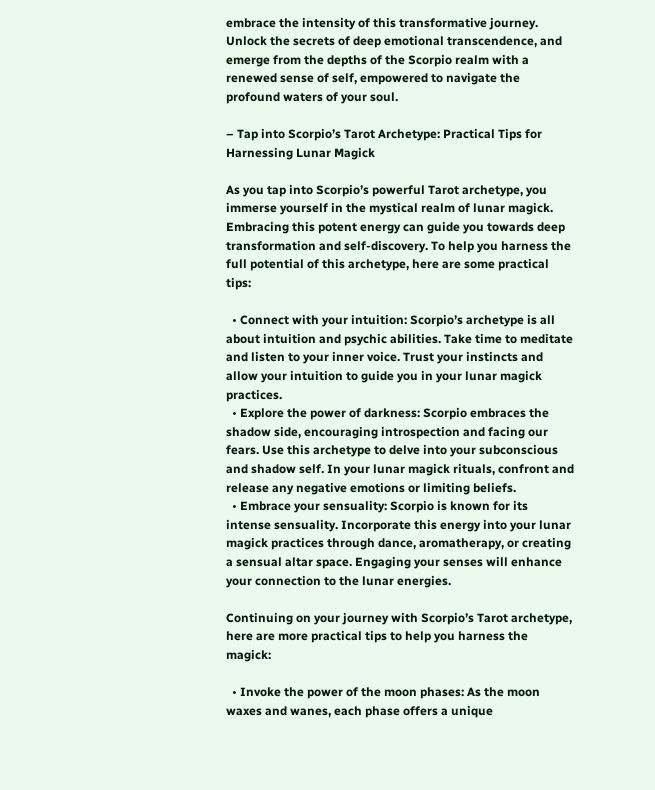embrace the intensity of this transformative journey. Unlock the secrets of deep emotional transcendence, and emerge from the depths of the Scorpio realm with a renewed sense of self, empowered to navigate the profound waters of your soul.

– Tap into Scorpio’s Tarot Archetype: Practical Tips for Harnessing Lunar Magick

As you tap into Scorpio’s powerful Tarot archetype, you immerse yourself in the mystical realm of lunar magick. Embracing this potent energy can guide you towards deep transformation and self-discovery. To help you harness the full potential of this archetype, here are some practical tips:

  • Connect with your intuition: Scorpio’s archetype is all about intuition and psychic abilities. Take time to meditate and listen to your inner voice. Trust your instincts and allow your intuition to guide you in your lunar magick practices.
  • Explore the power of darkness: Scorpio embraces the shadow side, encouraging introspection and facing our fears. Use this archetype to delve into your subconscious and shadow self. In your lunar magick rituals, confront and release any negative emotions or limiting beliefs.
  • Embrace your sensuality: Scorpio is known for its intense sensuality. Incorporate this energy into your lunar magick practices through dance, aromatherapy, or creating a sensual altar space. Engaging your senses will enhance your connection to the lunar energies.

Continuing on your journey with Scorpio’s Tarot archetype, here are more practical tips to help you harness the magick:

  • Invoke the power of the moon phases: As the moon waxes and wanes, each phase offers a unique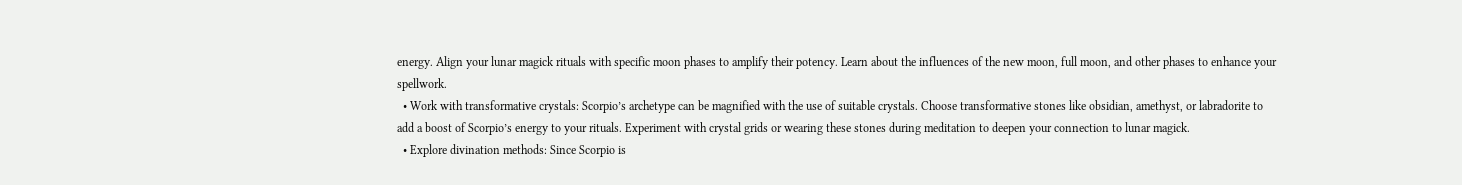energy. Align your lunar magick rituals with specific moon phases to amplify their potency. Learn about the influences of the new moon, full moon, and other phases to enhance your spellwork.
  • Work with transformative crystals: Scorpio’s archetype can be magnified with the use of suitable crystals. Choose transformative stones like obsidian, amethyst, or labradorite to add a boost of Scorpio’s energy to your rituals. Experiment with crystal grids or wearing these stones during meditation to deepen your connection to lunar magick.
  • Explore divination methods: Since Scorpio is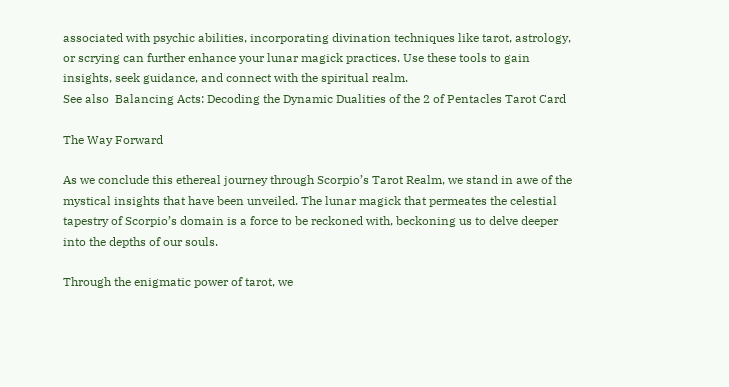associated with psychic abilities, incorporating divination techniques like tarot, astrology, or scrying can further enhance your lunar magick practices. Use these tools to gain insights, seek guidance, and connect with the spiritual realm.
See also  Balancing Acts: Decoding the Dynamic Dualities of the 2 of Pentacles Tarot Card

The Way Forward

As we conclude this ethereal journey through Scorpio’s Tarot Realm, we stand in awe of the mystical insights that have been unveiled. The lunar magick that permeates the celestial tapestry of Scorpio’s domain is a force to be reckoned with, beckoning us to delve deeper into the depths of our souls.

Through the enigmatic power of tarot, we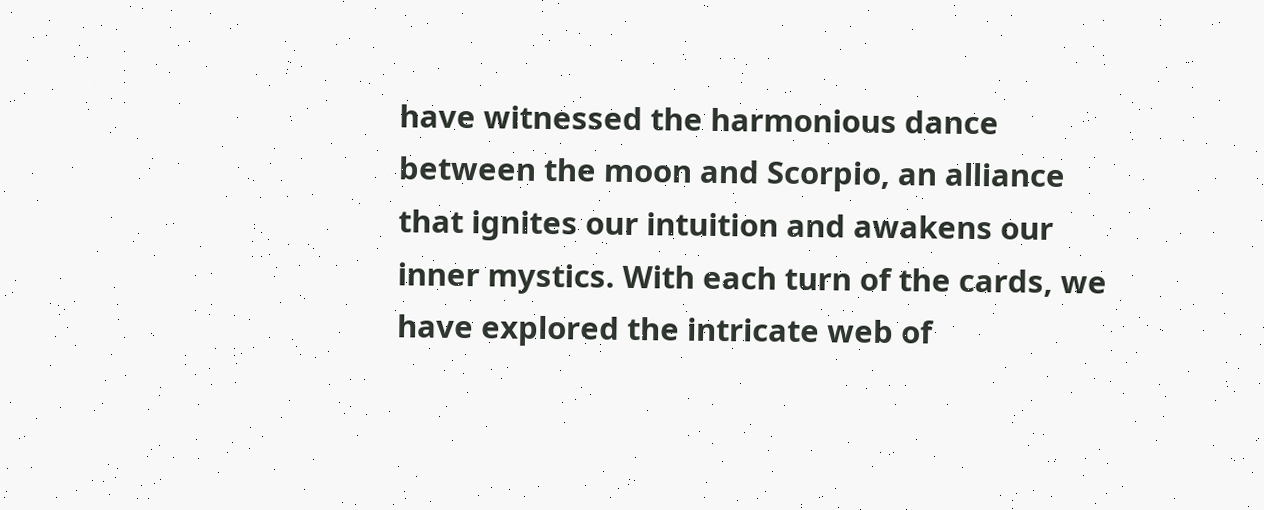have witnessed the harmonious dance between the moon and Scorpio, an alliance that ignites our intuition and awakens our inner mystics. With each turn of the cards, we have explored the intricate web of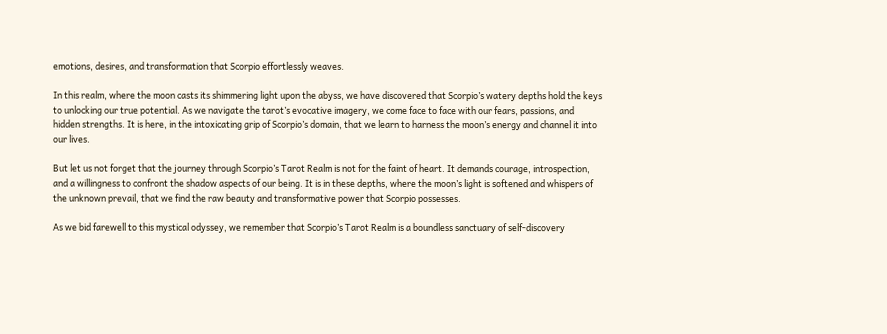emotions, desires, and transformation that Scorpio effortlessly weaves.

In this realm, where the moon casts its shimmering light upon the abyss, we have discovered that Scorpio’s watery depths hold the keys to unlocking our true potential. As we navigate the tarot’s evocative imagery, we come face to face with our fears, passions, and hidden strengths. It is here, in the intoxicating grip of Scorpio’s domain, that we learn to harness the moon’s energy and channel it into our lives.

But let us not forget that the journey through Scorpio’s Tarot Realm is not for the faint of heart. It demands courage, introspection, and a willingness to confront the shadow aspects of our being. It is in these depths, where the moon’s light is softened and whispers of the unknown prevail, that we find the raw beauty and transformative power that Scorpio possesses.

As we bid farewell to this mystical odyssey, we remember that Scorpio’s Tarot Realm is a boundless sanctuary of self-discovery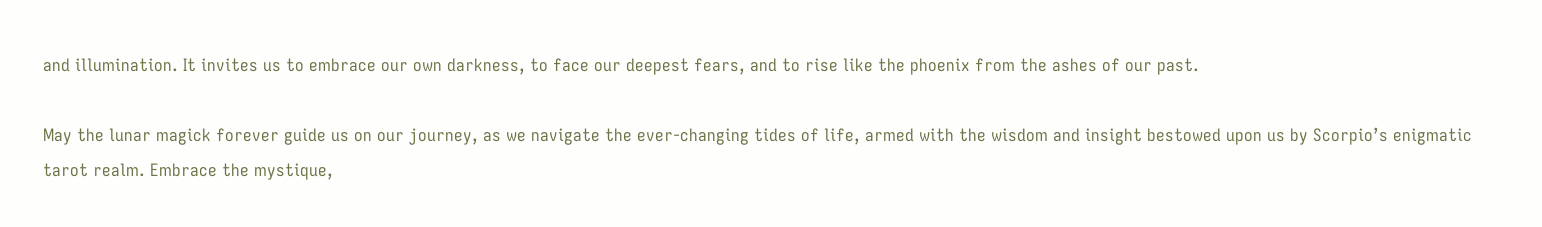and illumination. It invites us to embrace our own darkness, to face our deepest fears, and to rise like the phoenix from the ashes of our past.

May the lunar magick forever guide us on our journey, as we navigate the ever-changing tides of life, armed with the wisdom and insight bestowed upon us by Scorpio’s enigmatic tarot realm. Embrace the mystique,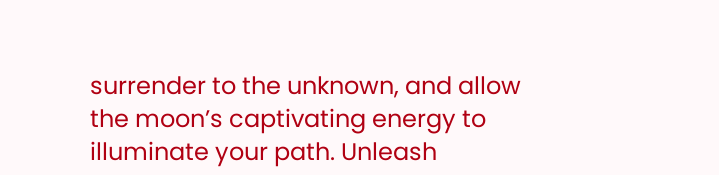surrender to the unknown, and allow the moon’s captivating energy to illuminate your path. Unleash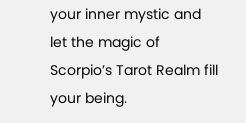your inner mystic and let the magic of Scorpio’s Tarot Realm fill your being.